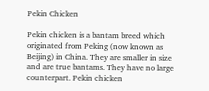Pekin Chicken

Pekin chicken is a bantam breed which originated from Peking (now known as Beijing) in China. They are smaller in size and are true bantams. They have no large counterpart. Pekin chicken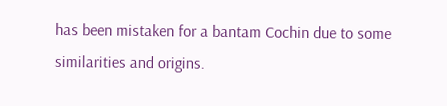has been mistaken for a bantam Cochin due to some similarities and origins.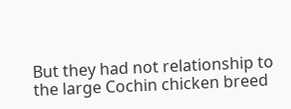But they had not relationship to the large Cochin chicken breed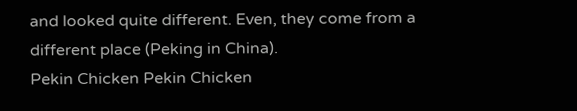and looked quite different. Even, they come from a different place (Peking in China).
Pekin Chicken Pekin Chicken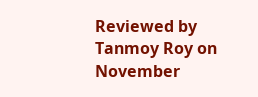Reviewed by Tanmoy Roy on November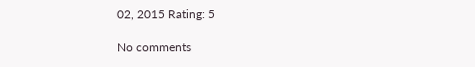02, 2015 Rating: 5

No comments